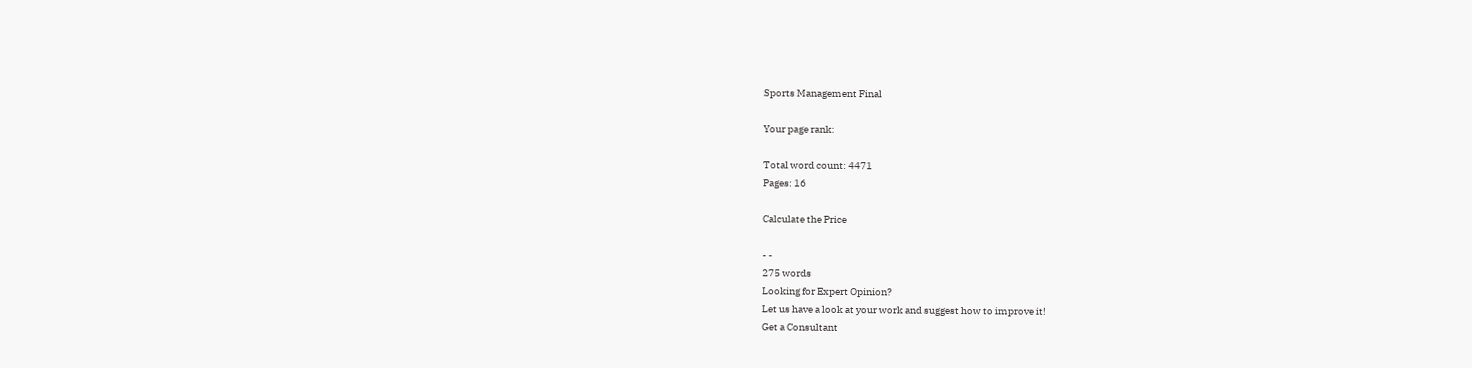Sports Management Final

Your page rank:

Total word count: 4471
Pages: 16

Calculate the Price

- -
275 words
Looking for Expert Opinion?
Let us have a look at your work and suggest how to improve it!
Get a Consultant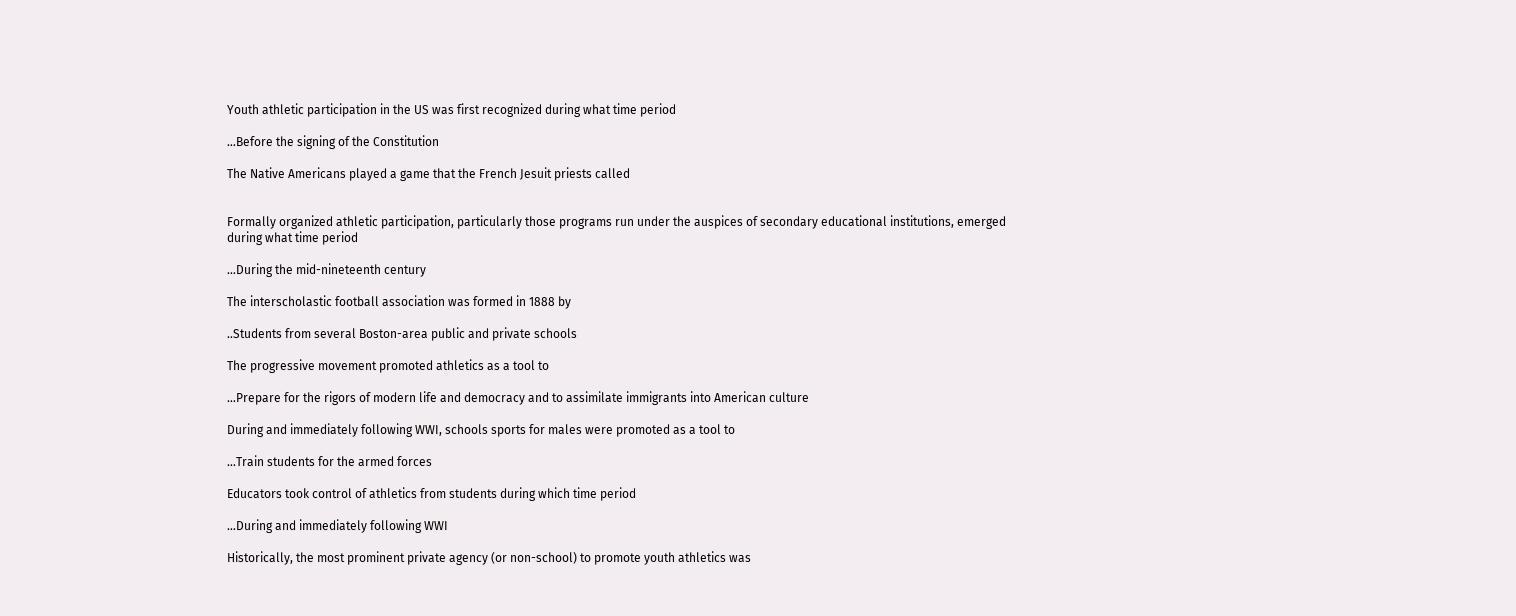Youth athletic participation in the US was first recognized during what time period

…Before the signing of the Constitution

The Native Americans played a game that the French Jesuit priests called


Formally organized athletic participation, particularly those programs run under the auspices of secondary educational institutions, emerged during what time period

…During the mid-nineteenth century

The interscholastic football association was formed in 1888 by

..Students from several Boston-area public and private schools

The progressive movement promoted athletics as a tool to

…Prepare for the rigors of modern life and democracy and to assimilate immigrants into American culture

During and immediately following WWI, schools sports for males were promoted as a tool to

…Train students for the armed forces

Educators took control of athletics from students during which time period

…During and immediately following WWI

Historically, the most prominent private agency (or non-school) to promote youth athletics was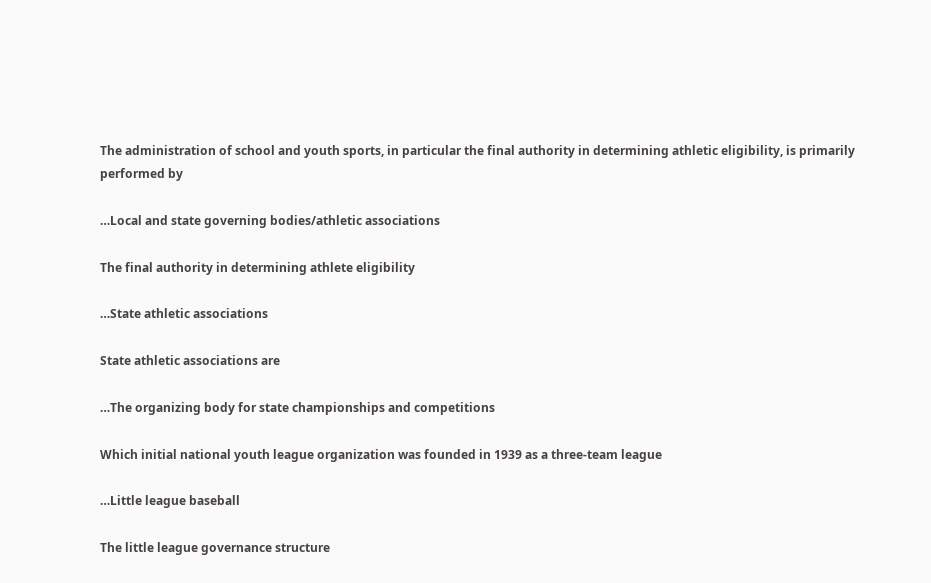The administration of school and youth sports, in particular the final authority in determining athletic eligibility, is primarily performed by

…Local and state governing bodies/athletic associations

The final authority in determining athlete eligibility

…State athletic associations

State athletic associations are

…The organizing body for state championships and competitions

Which initial national youth league organization was founded in 1939 as a three-team league

…Little league baseball

The little league governance structure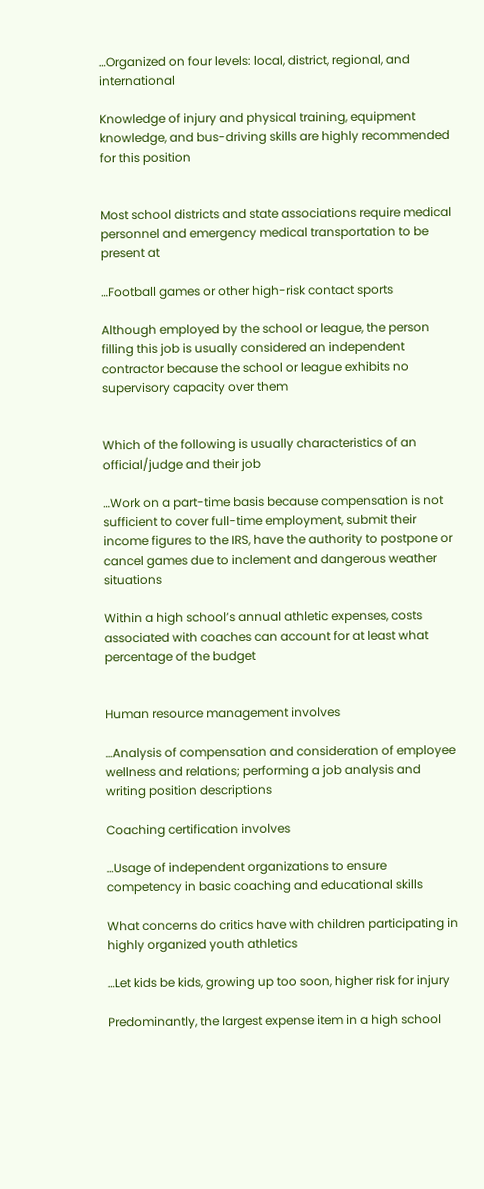…Organized on four levels: local, district, regional, and international

Knowledge of injury and physical training, equipment knowledge, and bus-driving skills are highly recommended for this position


Most school districts and state associations require medical personnel and emergency medical transportation to be present at

…Football games or other high-risk contact sports

Although employed by the school or league, the person filling this job is usually considered an independent contractor because the school or league exhibits no supervisory capacity over them


Which of the following is usually characteristics of an official/judge and their job

…Work on a part-time basis because compensation is not sufficient to cover full-time employment, submit their income figures to the IRS, have the authority to postpone or cancel games due to inclement and dangerous weather situations

Within a high school’s annual athletic expenses, costs associated with coaches can account for at least what percentage of the budget


Human resource management involves

…Analysis of compensation and consideration of employee wellness and relations; performing a job analysis and writing position descriptions

Coaching certification involves

…Usage of independent organizations to ensure competency in basic coaching and educational skills

What concerns do critics have with children participating in highly organized youth athletics

…Let kids be kids, growing up too soon, higher risk for injury

Predominantly, the largest expense item in a high school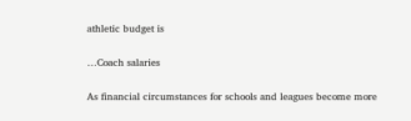athletic budget is

…Coach salaries

As financial circumstances for schools and leagues become more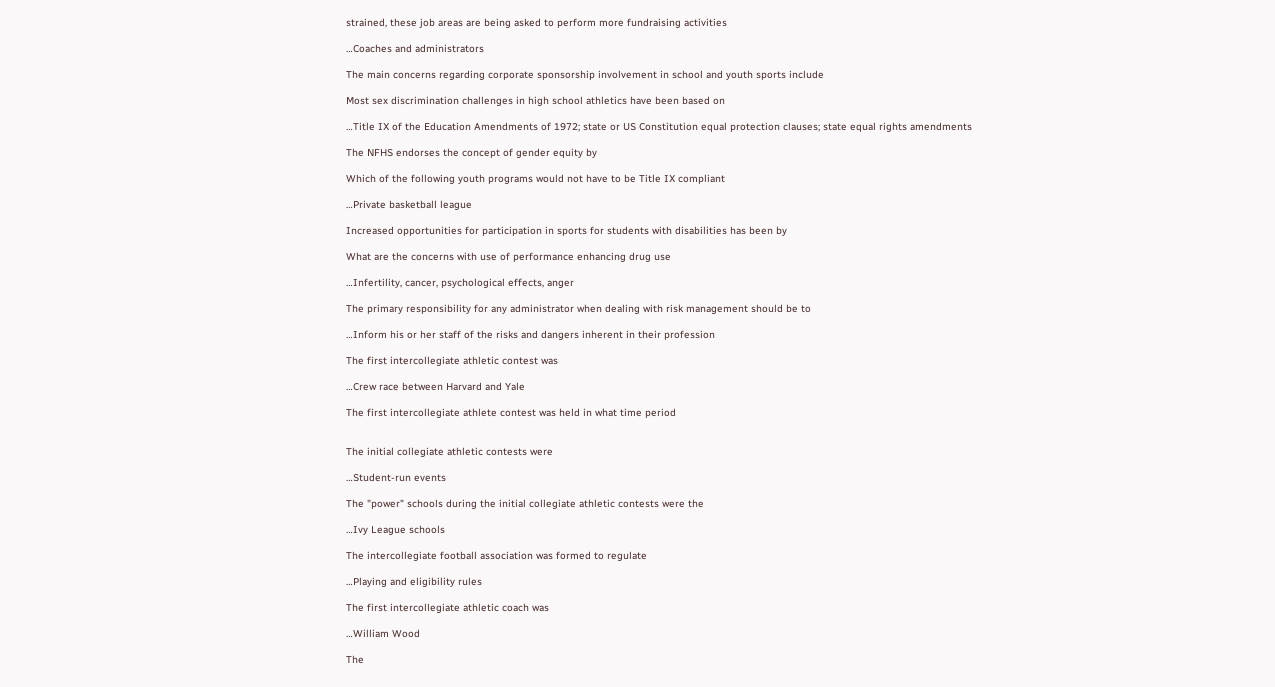strained, these job areas are being asked to perform more fundraising activities

…Coaches and administrators

The main concerns regarding corporate sponsorship involvement in school and youth sports include

Most sex discrimination challenges in high school athletics have been based on

…Title IX of the Education Amendments of 1972; state or US Constitution equal protection clauses; state equal rights amendments

The NFHS endorses the concept of gender equity by

Which of the following youth programs would not have to be Title IX compliant

…Private basketball league

Increased opportunities for participation in sports for students with disabilities has been by

What are the concerns with use of performance enhancing drug use

…Infertility, cancer, psychological effects, anger

The primary responsibility for any administrator when dealing with risk management should be to

…Inform his or her staff of the risks and dangers inherent in their profession

The first intercollegiate athletic contest was

…Crew race between Harvard and Yale

The first intercollegiate athlete contest was held in what time period


The initial collegiate athletic contests were

…Student-run events

The "power" schools during the initial collegiate athletic contests were the

…Ivy League schools

The intercollegiate football association was formed to regulate

…Playing and eligibility rules

The first intercollegiate athletic coach was

…William Wood

The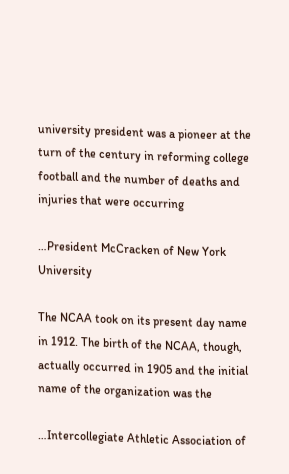university president was a pioneer at the turn of the century in reforming college football and the number of deaths and injuries that were occurring

…President McCracken of New York University

The NCAA took on its present day name in 1912. The birth of the NCAA, though, actually occurred in 1905 and the initial name of the organization was the

…Intercollegiate Athletic Association of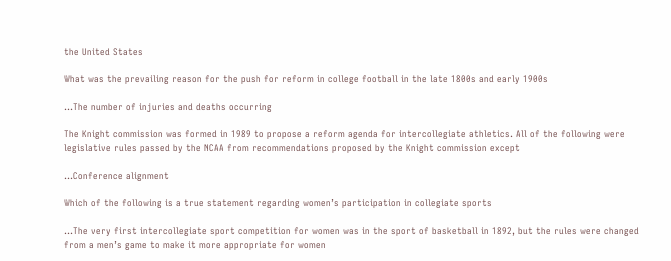the United States

What was the prevailing reason for the push for reform in college football in the late 1800s and early 1900s

…The number of injuries and deaths occurring

The Knight commission was formed in 1989 to propose a reform agenda for intercollegiate athletics. All of the following were legislative rules passed by the NCAA from recommendations proposed by the Knight commission except

…Conference alignment

Which of the following is a true statement regarding women’s participation in collegiate sports

…The very first intercollegiate sport competition for women was in the sport of basketball in 1892, but the rules were changed from a men’s game to make it more appropriate for women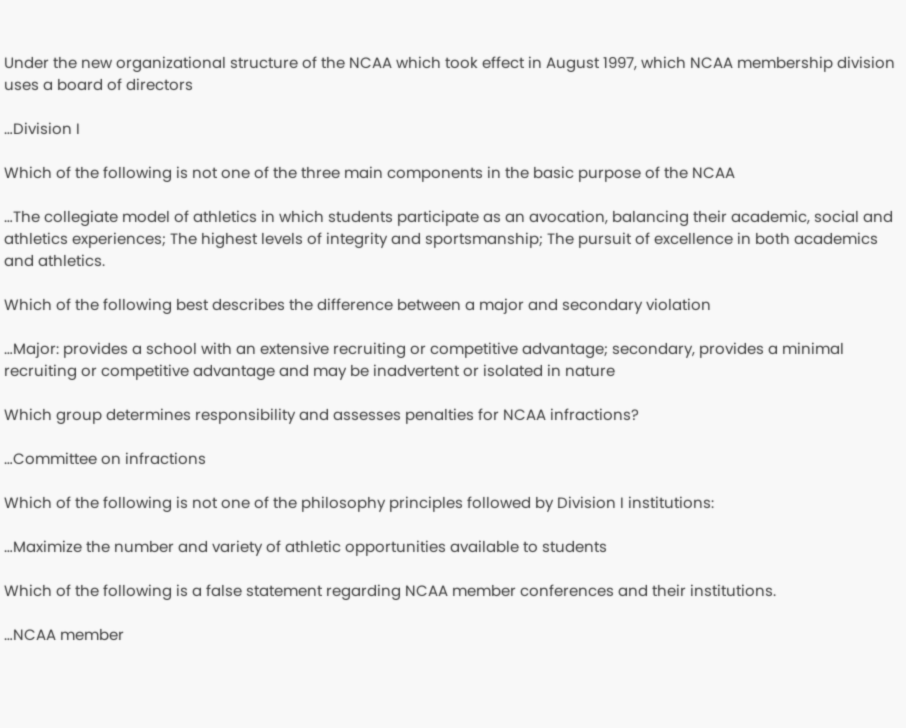Under the new organizational structure of the NCAA which took effect in August 1997, which NCAA membership division uses a board of directors

…Division I

Which of the following is not one of the three main components in the basic purpose of the NCAA

…The collegiate model of athletics in which students participate as an avocation, balancing their academic, social and athletics experiences; The highest levels of integrity and sportsmanship; The pursuit of excellence in both academics and athletics.

Which of the following best describes the difference between a major and secondary violation

…Major: provides a school with an extensive recruiting or competitive advantage; secondary, provides a minimal recruiting or competitive advantage and may be inadvertent or isolated in nature

Which group determines responsibility and assesses penalties for NCAA infractions?

…Committee on infractions

Which of the following is not one of the philosophy principles followed by Division I institutions:

…Maximize the number and variety of athletic opportunities available to students

Which of the following is a false statement regarding NCAA member conferences and their institutions.

…NCAA member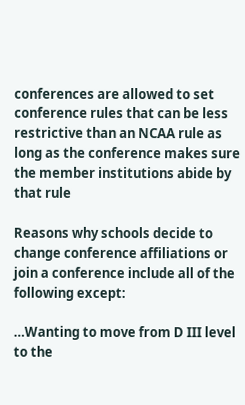conferences are allowed to set conference rules that can be less restrictive than an NCAA rule as long as the conference makes sure the member institutions abide by that rule

Reasons why schools decide to change conference affiliations or join a conference include all of the following except:

…Wanting to move from D III level to the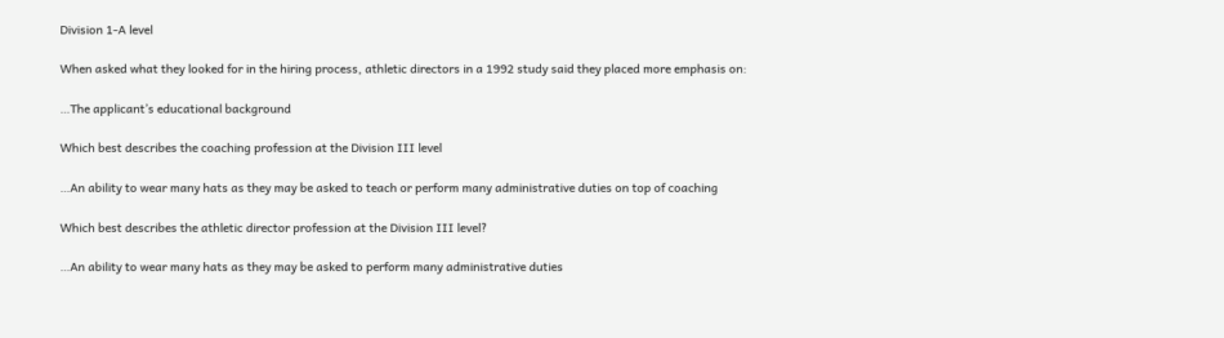Division 1-A level

When asked what they looked for in the hiring process, athletic directors in a 1992 study said they placed more emphasis on:

…The applicant’s educational background

Which best describes the coaching profession at the Division III level

…An ability to wear many hats as they may be asked to teach or perform many administrative duties on top of coaching

Which best describes the athletic director profession at the Division III level?

…An ability to wear many hats as they may be asked to perform many administrative duties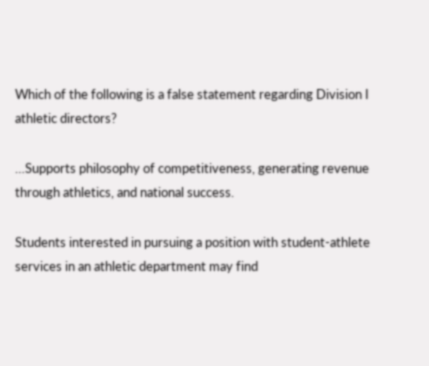Which of the following is a false statement regarding Division I athletic directors?

…Supports philosophy of competitiveness, generating revenue through athletics, and national success.

Students interested in pursuing a position with student-athlete services in an athletic department may find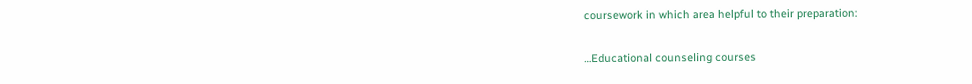coursework in which area helpful to their preparation:

…Educational counseling courses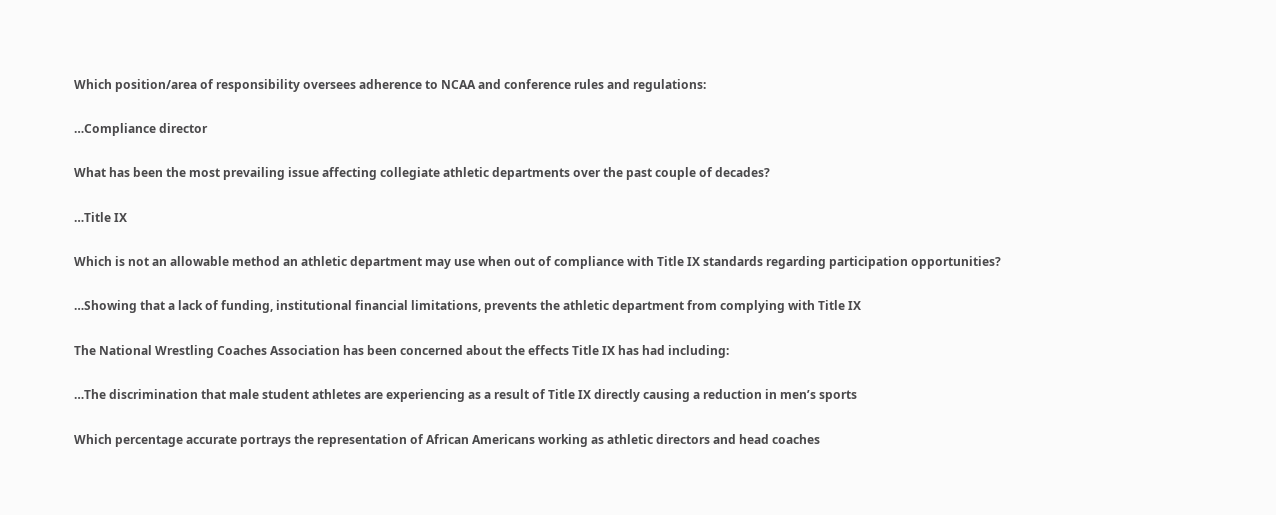Which position/area of responsibility oversees adherence to NCAA and conference rules and regulations:

…Compliance director

What has been the most prevailing issue affecting collegiate athletic departments over the past couple of decades?

…Title IX

Which is not an allowable method an athletic department may use when out of compliance with Title IX standards regarding participation opportunities?

…Showing that a lack of funding, institutional financial limitations, prevents the athletic department from complying with Title IX

The National Wrestling Coaches Association has been concerned about the effects Title IX has had including:

…The discrimination that male student athletes are experiencing as a result of Title IX directly causing a reduction in men’s sports

Which percentage accurate portrays the representation of African Americans working as athletic directors and head coaches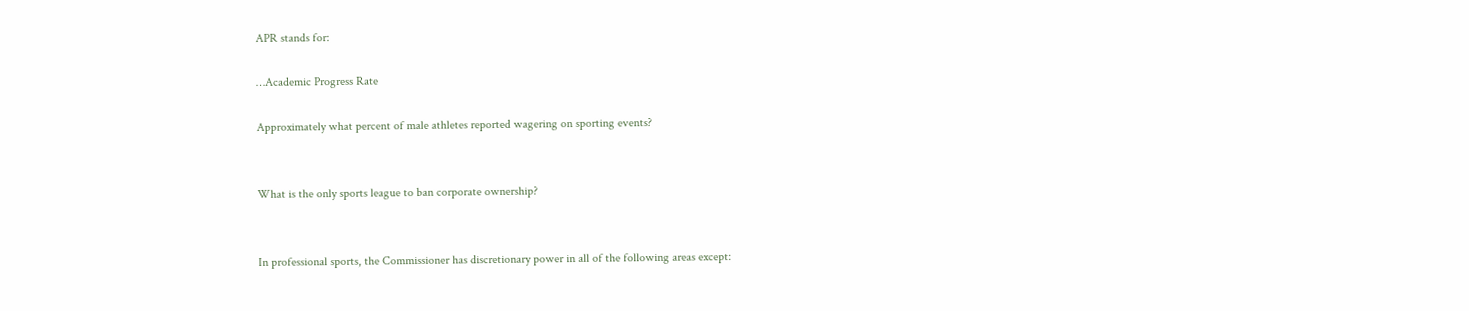APR stands for:

…Academic Progress Rate

Approximately what percent of male athletes reported wagering on sporting events?


What is the only sports league to ban corporate ownership?


In professional sports, the Commissioner has discretionary power in all of the following areas except: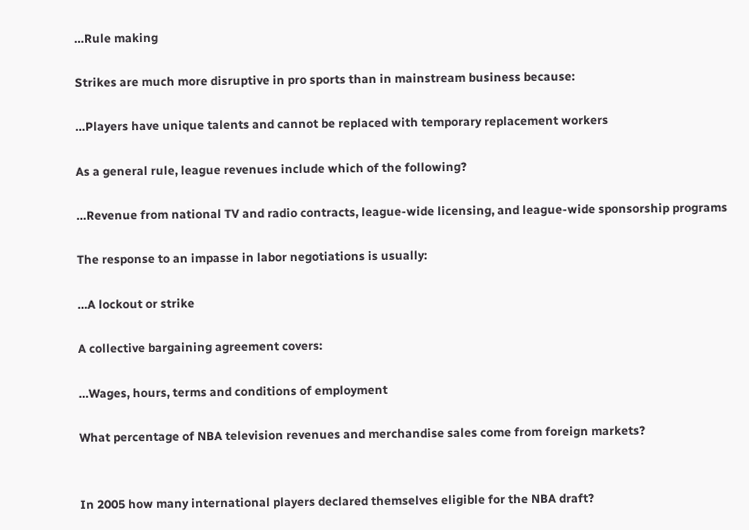…Rule making

Strikes are much more disruptive in pro sports than in mainstream business because:

…Players have unique talents and cannot be replaced with temporary replacement workers

As a general rule, league revenues include which of the following?

…Revenue from national TV and radio contracts, league-wide licensing, and league-wide sponsorship programs

The response to an impasse in labor negotiations is usually:

…A lockout or strike

A collective bargaining agreement covers:

…Wages, hours, terms and conditions of employment

What percentage of NBA television revenues and merchandise sales come from foreign markets?


In 2005 how many international players declared themselves eligible for the NBA draft?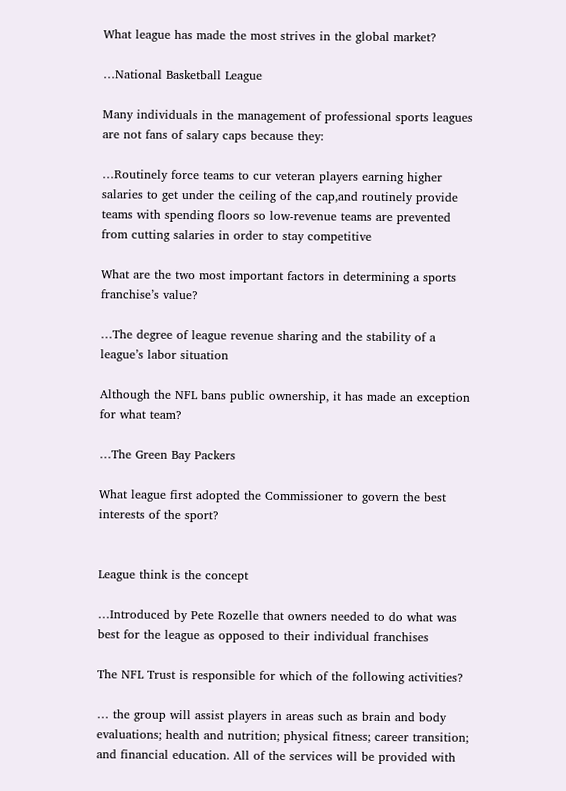What league has made the most strives in the global market?

…National Basketball League

Many individuals in the management of professional sports leagues are not fans of salary caps because they:

…Routinely force teams to cur veteran players earning higher salaries to get under the ceiling of the cap,and routinely provide teams with spending floors so low-revenue teams are prevented from cutting salaries in order to stay competitive

What are the two most important factors in determining a sports franchise’s value?

…The degree of league revenue sharing and the stability of a league’s labor situation

Although the NFL bans public ownership, it has made an exception for what team?

…The Green Bay Packers

What league first adopted the Commissioner to govern the best interests of the sport?


League think is the concept

…Introduced by Pete Rozelle that owners needed to do what was best for the league as opposed to their individual franchises

The NFL Trust is responsible for which of the following activities?

… the group will assist players in areas such as brain and body evaluations; health and nutrition; physical fitness; career transition; and financial education. All of the services will be provided with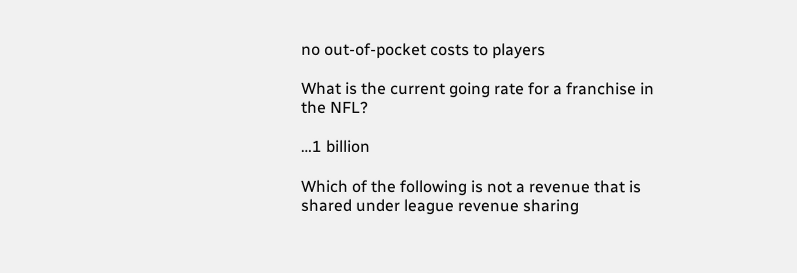no out-of-pocket costs to players

What is the current going rate for a franchise in the NFL?

…1 billion

Which of the following is not a revenue that is shared under league revenue sharing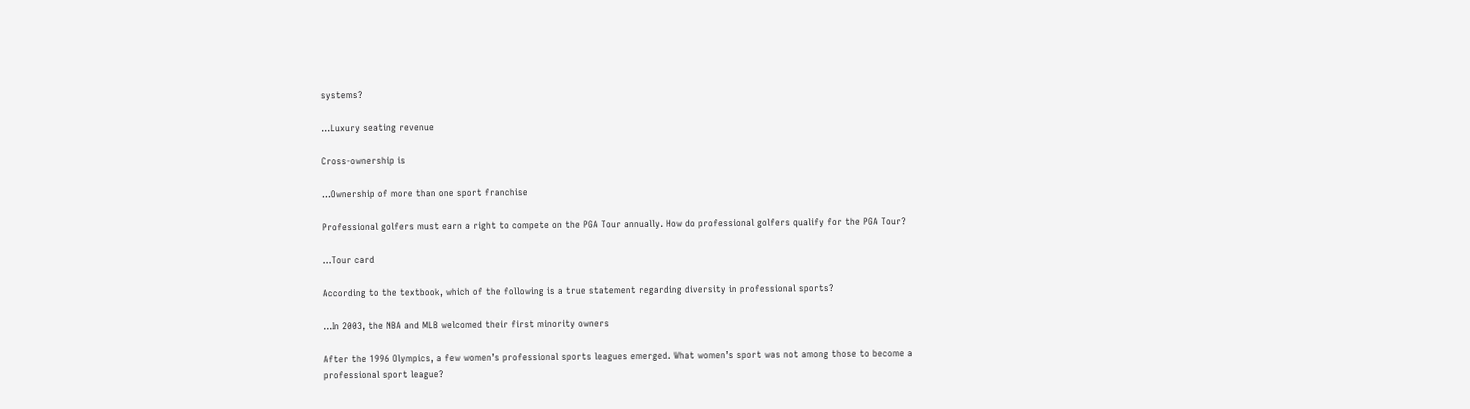systems?

…Luxury seating revenue

Cross-ownership is

…Ownership of more than one sport franchise

Professional golfers must earn a right to compete on the PGA Tour annually. How do professional golfers qualify for the PGA Tour?

…Tour card

According to the textbook, which of the following is a true statement regarding diversity in professional sports?

…In 2003, the NBA and MLB welcomed their first minority owners

After the 1996 Olympics, a few women’s professional sports leagues emerged. What women’s sport was not among those to become a professional sport league?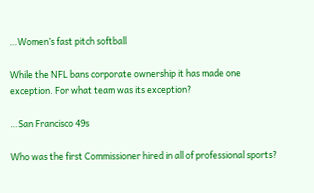…Women’s fast pitch softball

While the NFL bans corporate ownership it has made one exception. For what team was its exception?

…San Francisco 49s

Who was the first Commissioner hired in all of professional sports?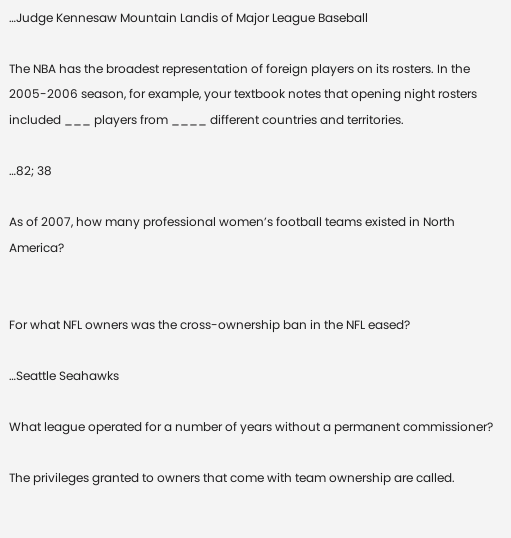…Judge Kennesaw Mountain Landis of Major League Baseball

The NBA has the broadest representation of foreign players on its rosters. In the 2005-2006 season, for example, your textbook notes that opening night rosters included ___ players from ____ different countries and territories.

…82; 38

As of 2007, how many professional women’s football teams existed in North America?


For what NFL owners was the cross-ownership ban in the NFL eased?

…Seattle Seahawks

What league operated for a number of years without a permanent commissioner?

The privileges granted to owners that come with team ownership are called.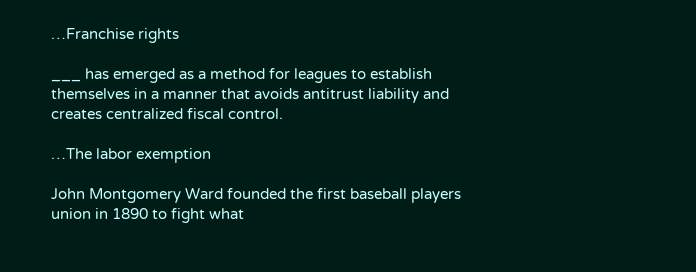…Franchise rights

___ has emerged as a method for leagues to establish themselves in a manner that avoids antitrust liability and creates centralized fiscal control.

…The labor exemption

John Montgomery Ward founded the first baseball players union in 1890 to fight what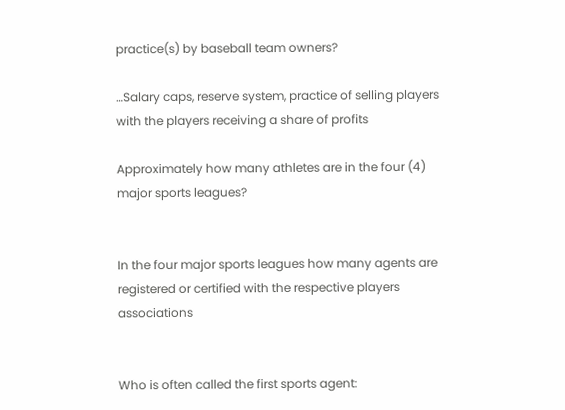practice(s) by baseball team owners?

…Salary caps, reserve system, practice of selling players with the players receiving a share of profits

Approximately how many athletes are in the four (4) major sports leagues?


In the four major sports leagues how many agents are registered or certified with the respective players associations


Who is often called the first sports agent: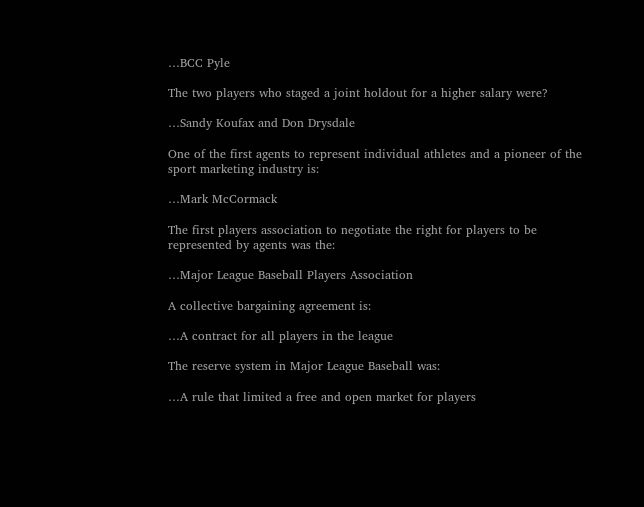…BCC Pyle

The two players who staged a joint holdout for a higher salary were?

…Sandy Koufax and Don Drysdale

One of the first agents to represent individual athletes and a pioneer of the sport marketing industry is:

…Mark McCormack

The first players association to negotiate the right for players to be represented by agents was the:

…Major League Baseball Players Association

A collective bargaining agreement is:

…A contract for all players in the league

The reserve system in Major League Baseball was:

…A rule that limited a free and open market for players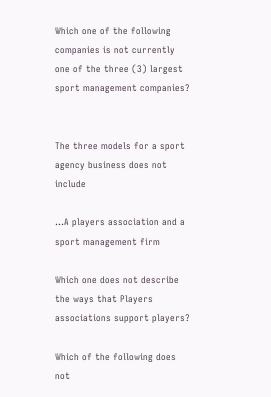Which one of the following companies is not currently one of the three (3) largest sport management companies?


The three models for a sport agency business does not include

…A players association and a sport management firm

Which one does not describe the ways that Players associations support players?

Which of the following does not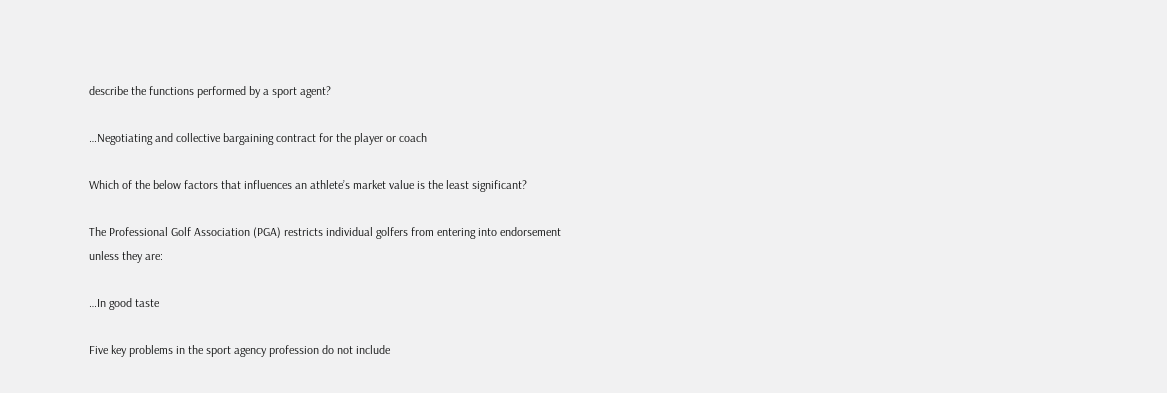describe the functions performed by a sport agent?

…Negotiating and collective bargaining contract for the player or coach

Which of the below factors that influences an athlete’s market value is the least significant?

The Professional Golf Association (PGA) restricts individual golfers from entering into endorsement unless they are:

…In good taste

Five key problems in the sport agency profession do not include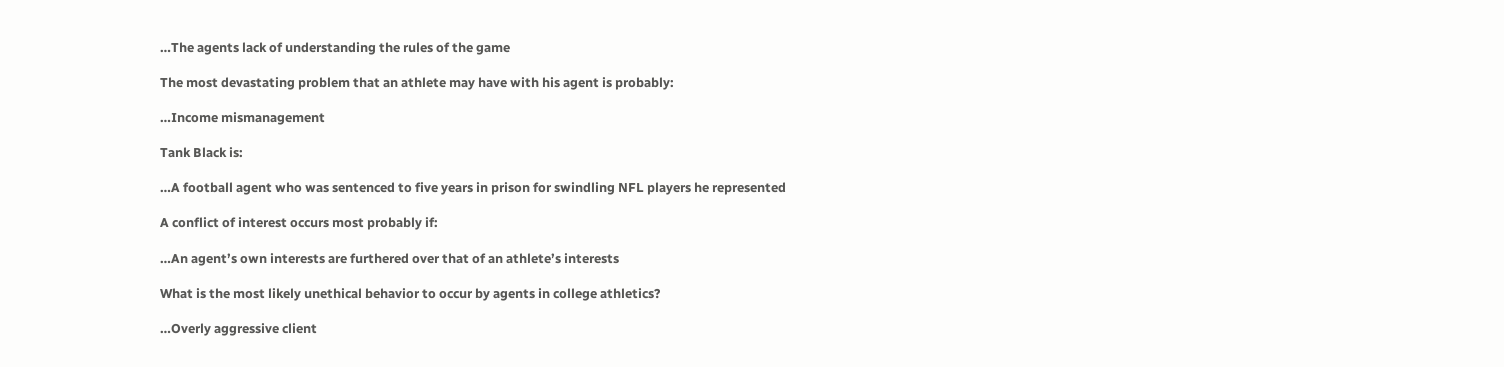…The agents lack of understanding the rules of the game

The most devastating problem that an athlete may have with his agent is probably:

…Income mismanagement

Tank Black is:

…A football agent who was sentenced to five years in prison for swindling NFL players he represented

A conflict of interest occurs most probably if:

…An agent’s own interests are furthered over that of an athlete’s interests

What is the most likely unethical behavior to occur by agents in college athletics?

…Overly aggressive client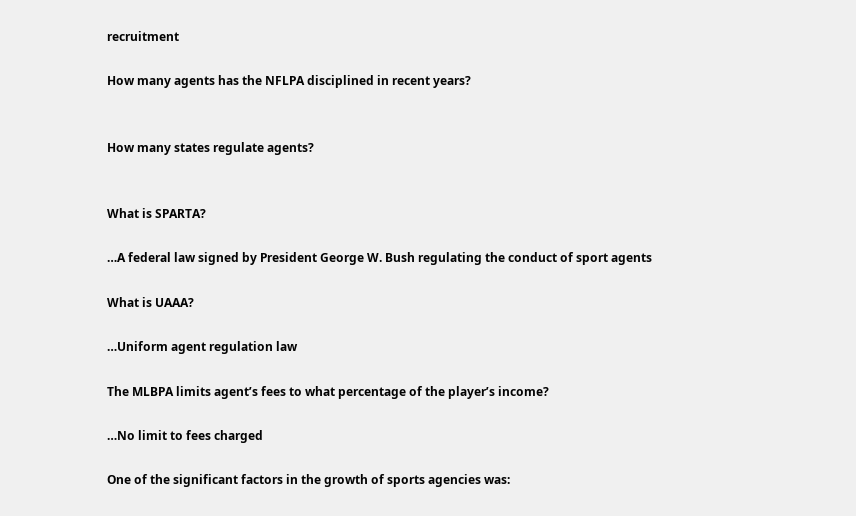recruitment

How many agents has the NFLPA disciplined in recent years?


How many states regulate agents?


What is SPARTA?

…A federal law signed by President George W. Bush regulating the conduct of sport agents

What is UAAA?

…Uniform agent regulation law

The MLBPA limits agent’s fees to what percentage of the player’s income?

…No limit to fees charged

One of the significant factors in the growth of sports agencies was: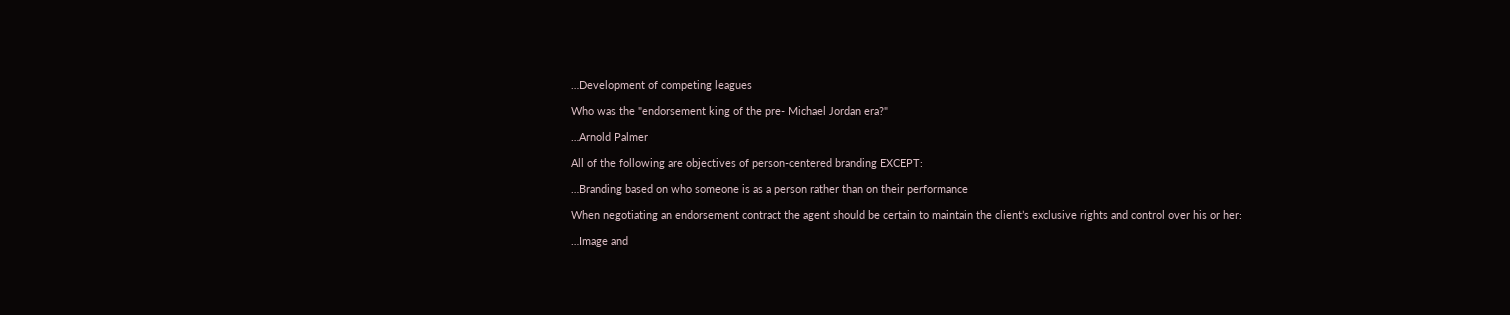…Development of competing leagues

Who was the "endorsement king of the pre- Michael Jordan era?"

…Arnold Palmer

All of the following are objectives of person-centered branding EXCEPT:

…Branding based on who someone is as a person rather than on their performance

When negotiating an endorsement contract the agent should be certain to maintain the client’s exclusive rights and control over his or her:

…Image and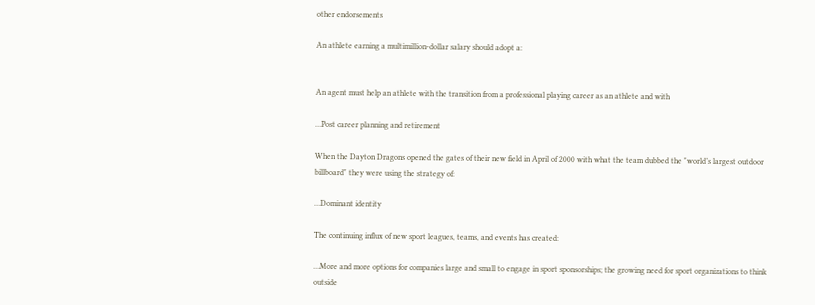other endorsements

An athlete earning a multimillion-dollar salary should adopt a:


An agent must help an athlete with the transition from a professional playing career as an athlete and with

…Post career planning and retirement

When the Dayton Dragons opened the gates of their new field in April of 2000 with what the team dubbed the "world’s largest outdoor billboard" they were using the strategy of:

…Dominant identity

The continuing influx of new sport leagues, teams, and events has created:

…More and more options for companies large and small to engage in sport sponsorships; the growing need for sport organizations to think outside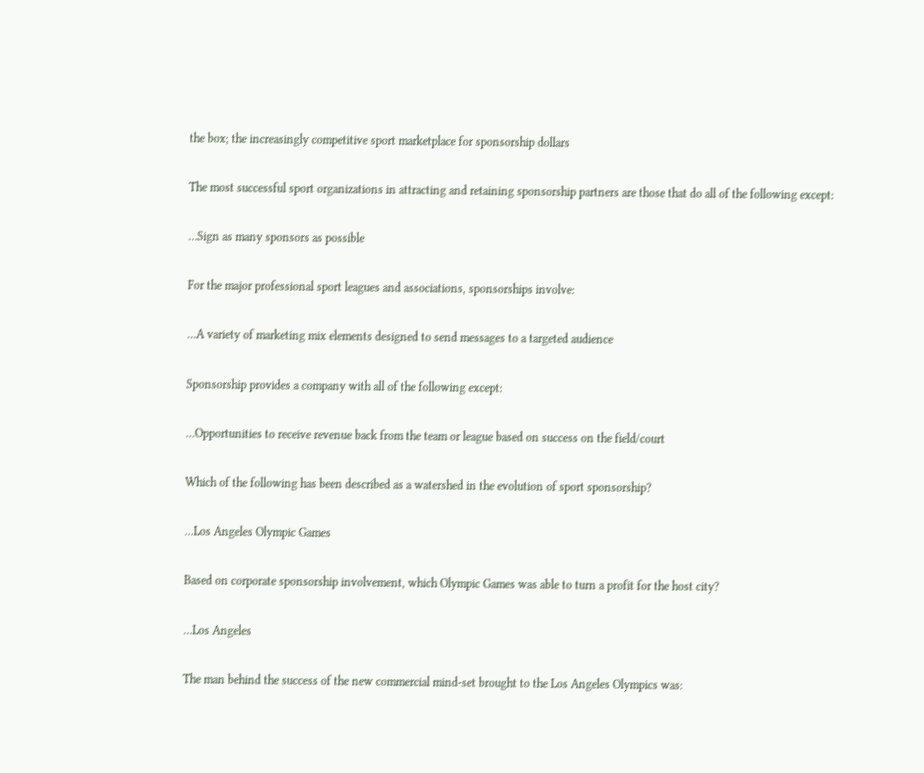the box; the increasingly competitive sport marketplace for sponsorship dollars

The most successful sport organizations in attracting and retaining sponsorship partners are those that do all of the following except:

…Sign as many sponsors as possible

For the major professional sport leagues and associations, sponsorships involve:

…A variety of marketing mix elements designed to send messages to a targeted audience

Sponsorship provides a company with all of the following except:

…Opportunities to receive revenue back from the team or league based on success on the field/court

Which of the following has been described as a watershed in the evolution of sport sponsorship?

…Los Angeles Olympic Games

Based on corporate sponsorship involvement, which Olympic Games was able to turn a profit for the host city?

…Los Angeles

The man behind the success of the new commercial mind-set brought to the Los Angeles Olympics was: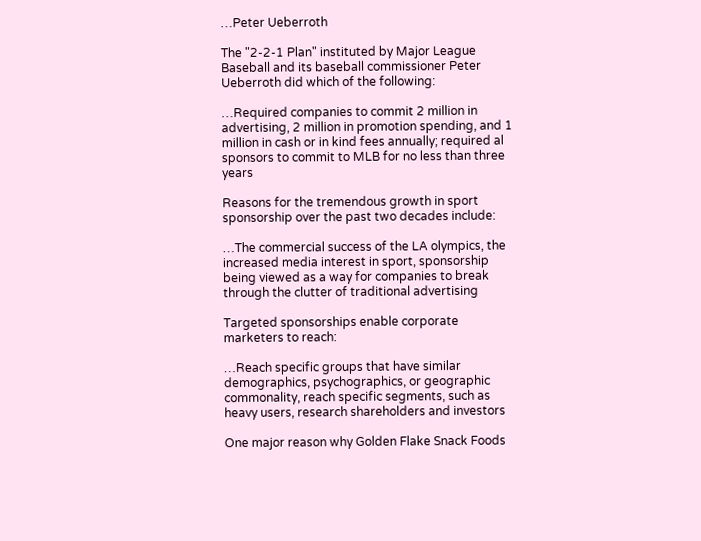…Peter Ueberroth

The "2-2-1 Plan" instituted by Major League Baseball and its baseball commissioner Peter Ueberroth did which of the following:

…Required companies to commit 2 million in advertising, 2 million in promotion spending, and 1 million in cash or in kind fees annually; required al sponsors to commit to MLB for no less than three years

Reasons for the tremendous growth in sport sponsorship over the past two decades include:

…The commercial success of the LA olympics, the increased media interest in sport, sponsorship being viewed as a way for companies to break through the clutter of traditional advertising

Targeted sponsorships enable corporate marketers to reach:

…Reach specific groups that have similar demographics, psychographics, or geographic commonality, reach specific segments, such as heavy users, research shareholders and investors

One major reason why Golden Flake Snack Foods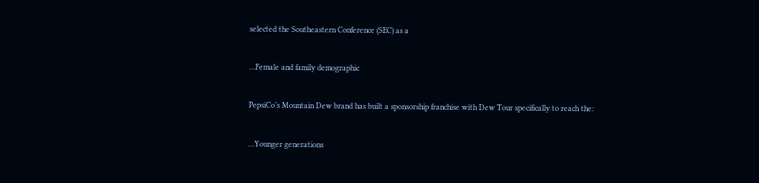selected the Southeastern Conference (SEC) as a

…Female and family demographic

PepsiCo’s Mountain Dew brand has built a sponsorship franchise with Dew Tour specifically to reach the:

…Younger generations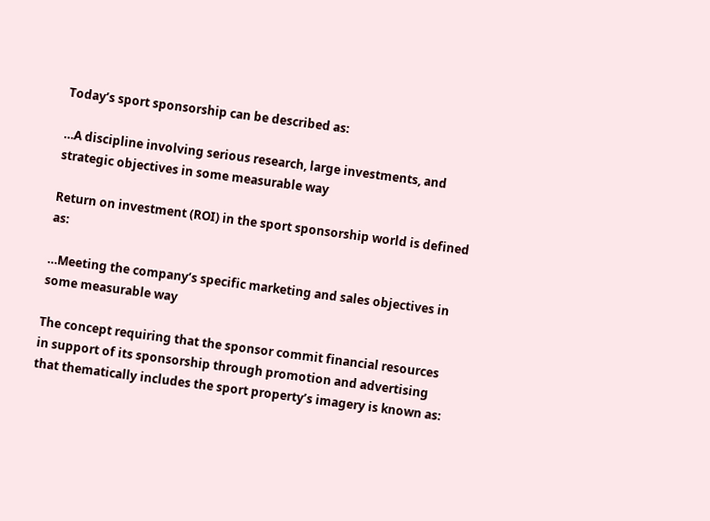Today’s sport sponsorship can be described as:

…A discipline involving serious research, large investments, and strategic objectives in some measurable way

Return on investment (ROI) in the sport sponsorship world is defined as:

…Meeting the company’s specific marketing and sales objectives in some measurable way

The concept requiring that the sponsor commit financial resources in support of its sponsorship through promotion and advertising that thematically includes the sport property’s imagery is known as: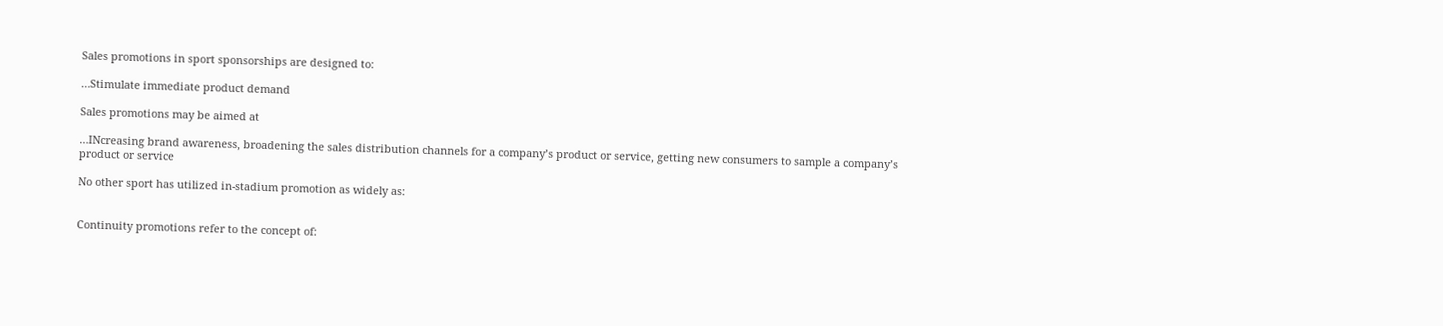Sales promotions in sport sponsorships are designed to:

…Stimulate immediate product demand

Sales promotions may be aimed at

…INcreasing brand awareness, broadening the sales distribution channels for a company’s product or service, getting new consumers to sample a company’s product or service

No other sport has utilized in-stadium promotion as widely as:


Continuity promotions refer to the concept of: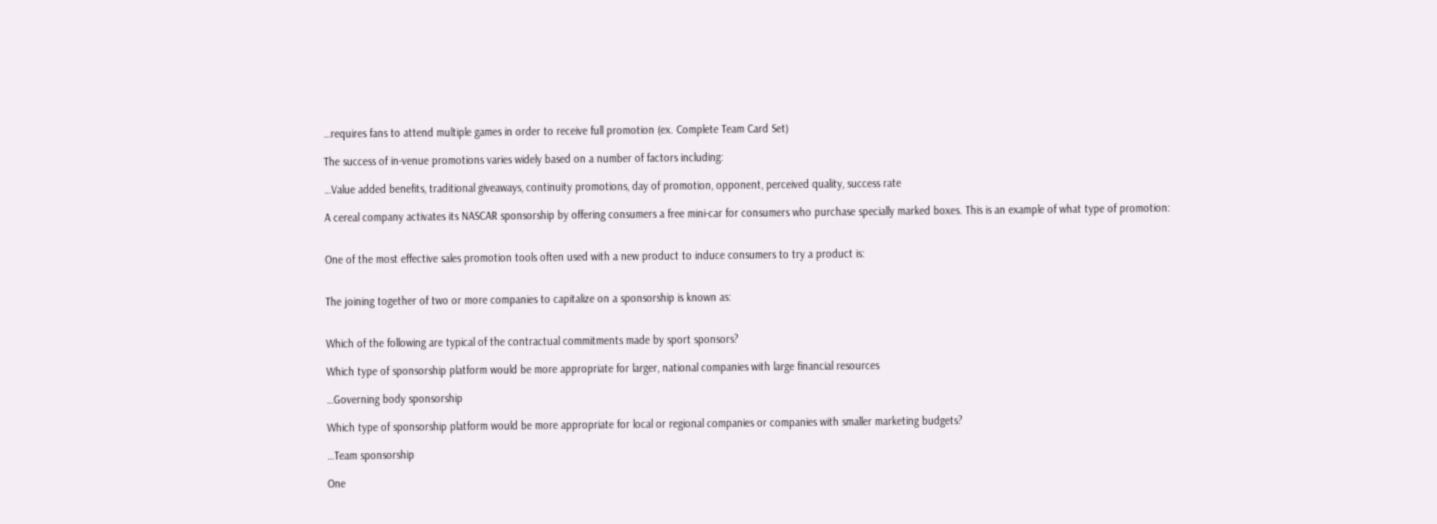…requires fans to attend multiple games in order to receive full promotion (ex. Complete Team Card Set)

The success of in-venue promotions varies widely based on a number of factors including:

…Value added benefits, traditional giveaways, continuity promotions, day of promotion, opponent, perceived quality, success rate

A cereal company activates its NASCAR sponsorship by offering consumers a free mini-car for consumers who purchase specially marked boxes. This is an example of what type of promotion:


One of the most effective sales promotion tools often used with a new product to induce consumers to try a product is:


The joining together of two or more companies to capitalize on a sponsorship is known as:


Which of the following are typical of the contractual commitments made by sport sponsors?

Which type of sponsorship platform would be more appropriate for larger, national companies with large financial resources

…Governing body sponsorship

Which type of sponsorship platform would be more appropriate for local or regional companies or companies with smaller marketing budgets?

…Team sponsorship

One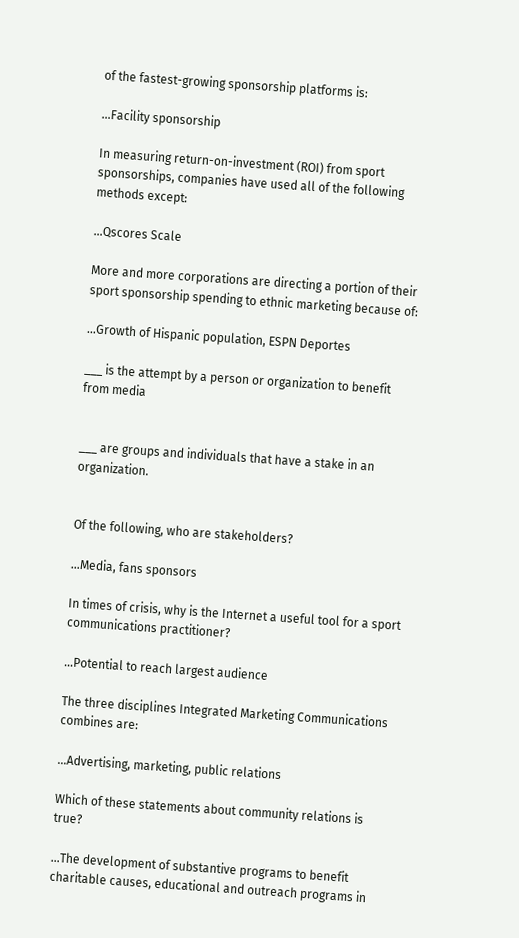of the fastest-growing sponsorship platforms is:

…Facility sponsorship

In measuring return-on-investment (ROI) from sport sponsorships, companies have used all of the following methods except:

…Qscores Scale

More and more corporations are directing a portion of their sport sponsorship spending to ethnic marketing because of:

…Growth of Hispanic population, ESPN Deportes

___ is the attempt by a person or organization to benefit from media


___ are groups and individuals that have a stake in an organization.


Of the following, who are stakeholders?

…Media, fans sponsors

In times of crisis, why is the Internet a useful tool for a sport communications practitioner?

…Potential to reach largest audience

The three disciplines Integrated Marketing Communications combines are:

…Advertising, marketing, public relations

Which of these statements about community relations is true?

…The development of substantive programs to benefit charitable causes, educational and outreach programs in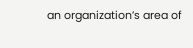an organization’s area of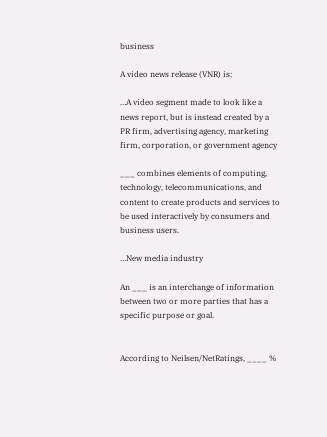business

A video news release (VNR) is:

…A video segment made to look like a news report, but is instead created by a PR firm, advertising agency, marketing firm, corporation, or government agency

___ combines elements of computing, technology, telecommunications, and content to create products and services to be used interactively by consumers and business users.

…New media industry

An ___ is an interchange of information between two or more parties that has a specific purpose or goal.


According to Neilsen/NetRatings, ____ %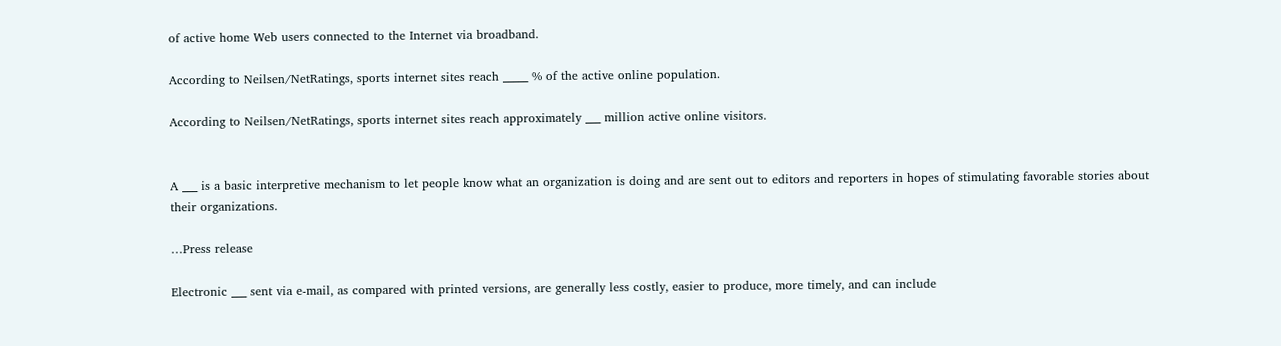of active home Web users connected to the Internet via broadband.

According to Neilsen/NetRatings, sports internet sites reach _____ % of the active online population.

According to Neilsen/NetRatings, sports internet sites reach approximately ___ million active online visitors.


A ___ is a basic interpretive mechanism to let people know what an organization is doing and are sent out to editors and reporters in hopes of stimulating favorable stories about their organizations.

…Press release

Electronic ___ sent via e-mail, as compared with printed versions, are generally less costly, easier to produce, more timely, and can include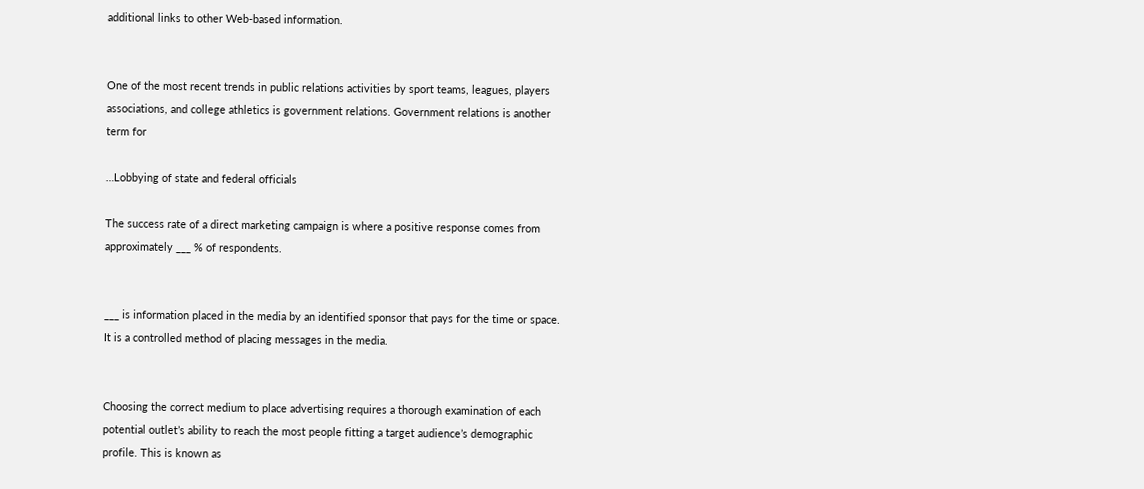additional links to other Web-based information.


One of the most recent trends in public relations activities by sport teams, leagues, players associations, and college athletics is government relations. Government relations is another term for

…Lobbying of state and federal officials

The success rate of a direct marketing campaign is where a positive response comes from approximately ___ % of respondents.


___ is information placed in the media by an identified sponsor that pays for the time or space. It is a controlled method of placing messages in the media.


Choosing the correct medium to place advertising requires a thorough examination of each potential outlet’s ability to reach the most people fitting a target audience’s demographic profile. This is known as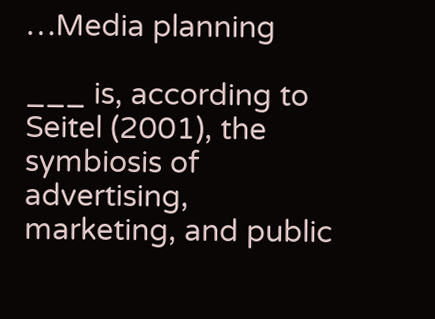…Media planning

___ is, according to Seitel (2001), the symbiosis of advertising, marketing, and public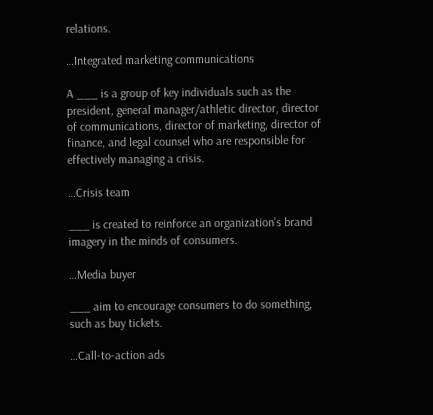relations.

…Integrated marketing communications

A ___ is a group of key individuals such as the president, general manager/athletic director, director of communications, director of marketing, director of finance, and legal counsel who are responsible for effectively managing a crisis.

…Crisis team

___ is created to reinforce an organization’s brand imagery in the minds of consumers.

…Media buyer

___ aim to encourage consumers to do something, such as buy tickets.

…Call-to-action ads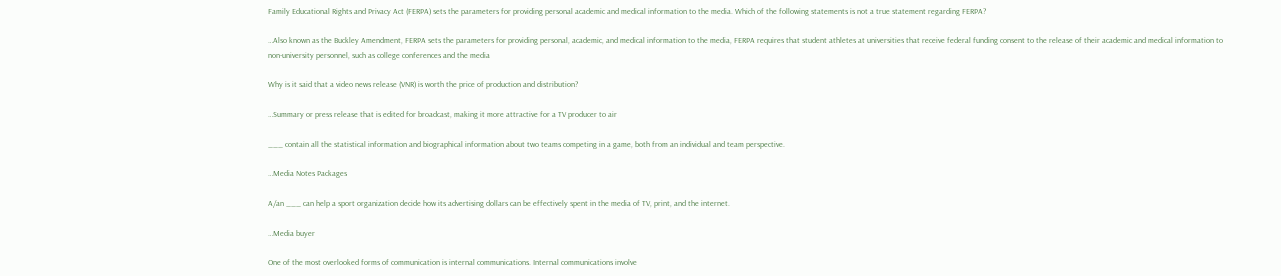Family Educational Rights and Privacy Act (FERPA) sets the parameters for providing personal academic and medical information to the media. Which of the following statements is not a true statement regarding FERPA?

…Also known as the Buckley Amendment, FERPA sets the parameters for providing personal, academic, and medical information to the media, FERPA requires that student athletes at universities that receive federal funding consent to the release of their academic and medical information to non-university personnel, such as college conferences and the media

Why is it said that a video news release (VNR) is worth the price of production and distribution?

…Summary or press release that is edited for broadcast, making it more attractive for a TV producer to air

___ contain all the statistical information and biographical information about two teams competing in a game, both from an individual and team perspective.

…Media Notes Packages

A/an ___ can help a sport organization decide how its advertising dollars can be effectively spent in the media of TV, print, and the internet.

…Media buyer

One of the most overlooked forms of communication is internal communications. Internal communications involve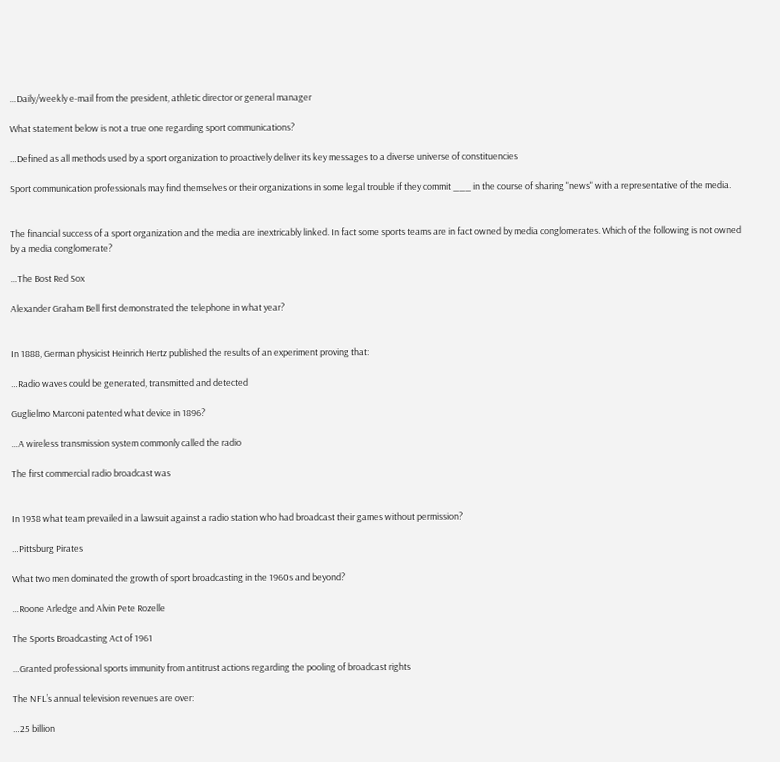…Daily/weekly e-mail from the president, athletic director or general manager

What statement below is not a true one regarding sport communications?

…Defined as all methods used by a sport organization to proactively deliver its key messages to a diverse universe of constituencies

Sport communication professionals may find themselves or their organizations in some legal trouble if they commit ___ in the course of sharing "news" with a representative of the media.


The financial success of a sport organization and the media are inextricably linked. In fact some sports teams are in fact owned by media conglomerates. Which of the following is not owned by a media conglomerate?

…The Bost Red Sox

Alexander Graham Bell first demonstrated the telephone in what year?


In 1888, German physicist Heinrich Hertz published the results of an experiment proving that:

…Radio waves could be generated, transmitted and detected

Guglielmo Marconi patented what device in 1896?

…A wireless transmission system commonly called the radio

The first commercial radio broadcast was


In 1938 what team prevailed in a lawsuit against a radio station who had broadcast their games without permission?

…Pittsburg Pirates

What two men dominated the growth of sport broadcasting in the 1960s and beyond?

…Roone Arledge and Alvin Pete Rozelle

The Sports Broadcasting Act of 1961

…Granted professional sports immunity from antitrust actions regarding the pooling of broadcast rights

The NFL’s annual television revenues are over:

…25 billion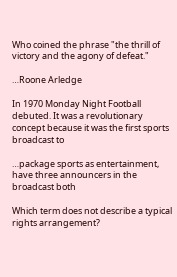Who coined the phrase "the thrill of victory and the agony of defeat."

…Roone Arledge

In 1970 Monday Night Football debuted. It was a revolutionary concept because it was the first sports broadcast to

…package sports as entertainment, have three announcers in the broadcast both

Which term does not describe a typical rights arrangement?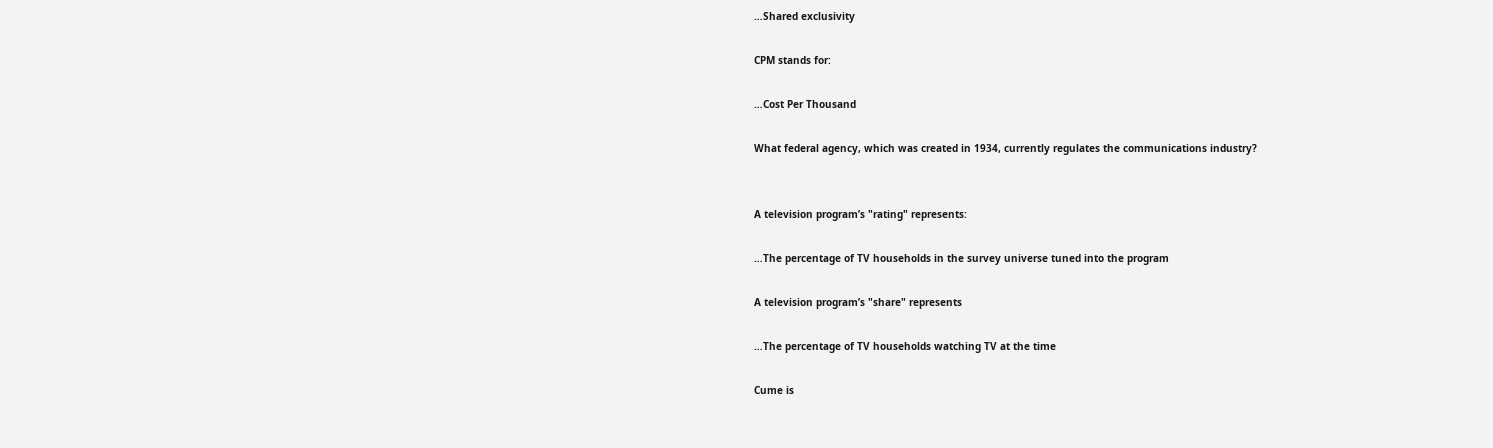…Shared exclusivity

CPM stands for:

…Cost Per Thousand

What federal agency, which was created in 1934, currently regulates the communications industry?


A television program’s "rating" represents:

…The percentage of TV households in the survey universe tuned into the program

A television program’s "share" represents

…The percentage of TV households watching TV at the time

Cume is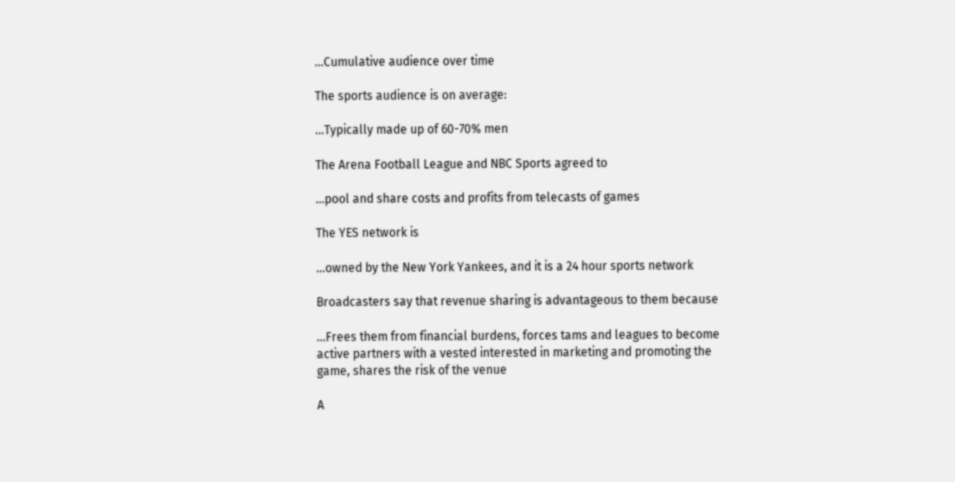…Cumulative audience over time

The sports audience is on average:

…Typically made up of 60-70% men

The Arena Football League and NBC Sports agreed to

…pool and share costs and profits from telecasts of games

The YES network is

…owned by the New York Yankees, and it is a 24 hour sports network

Broadcasters say that revenue sharing is advantageous to them because

…Frees them from financial burdens, forces tams and leagues to become active partners with a vested interested in marketing and promoting the game, shares the risk of the venue

A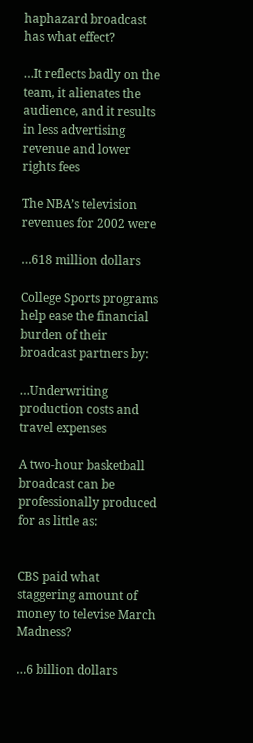haphazard broadcast has what effect?

…It reflects badly on the team, it alienates the audience, and it results in less advertising revenue and lower rights fees

The NBA’s television revenues for 2002 were

…618 million dollars

College Sports programs help ease the financial burden of their broadcast partners by:

…Underwriting production costs and travel expenses

A two-hour basketball broadcast can be professionally produced for as little as:


CBS paid what staggering amount of money to televise March Madness?

…6 billion dollars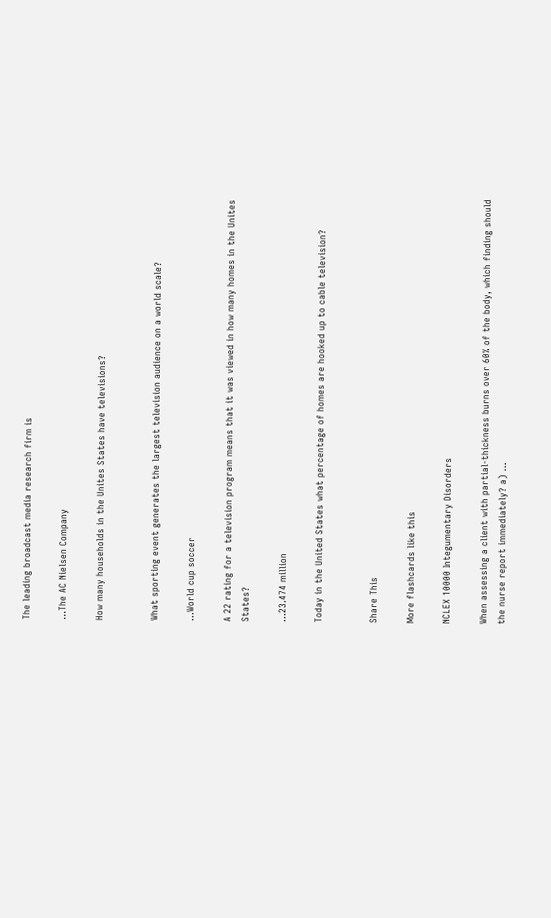The leading broadcast media research firm is

…The AC Nielsen Company

How many households in the Unites States have televisions?


What sporting event generates the largest television audience on a world scale?

…World cup soccer

A 22 rating for a television program means that it was viewed in how many homes in the Unites States?

…23.474 million

Today in the United States what percentage of homes are hooked up to cable television?


Share This

More flashcards like this

NCLEX 10000 Integumentary Disorders

When assessing a client with partial-thickness burns over 60% of the body, which finding should the nurse report immediately? a) ...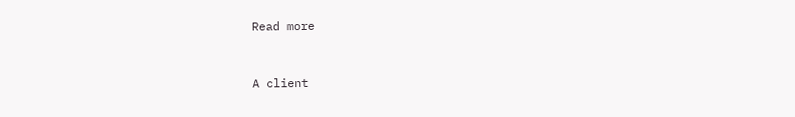Read more


A client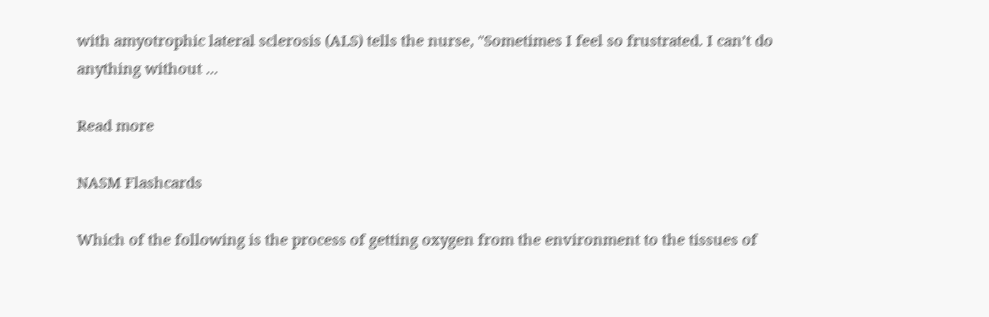with amyotrophic lateral sclerosis (ALS) tells the nurse, "Sometimes I feel so frustrated. I can’t do anything without ...

Read more

NASM Flashcards

Which of the following is the process of getting oxygen from the environment to the tissues of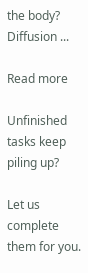the body? Diffusion ...

Read more

Unfinished tasks keep piling up?

Let us complete them for you.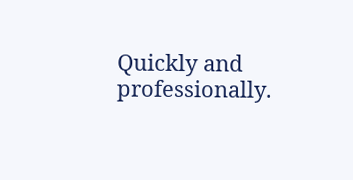Quickly and professionally.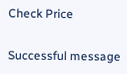Check Price

Successful message